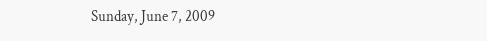Sunday, June 7, 2009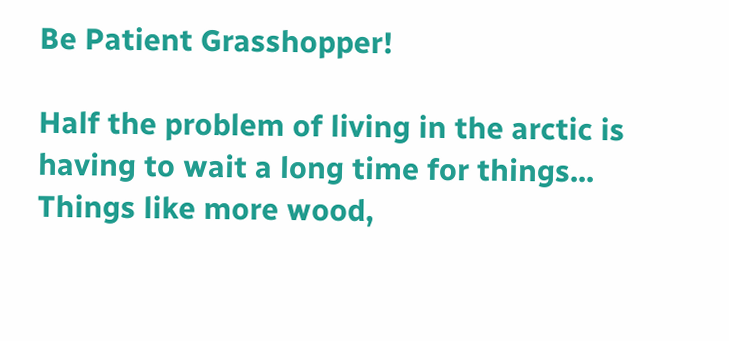Be Patient Grasshopper!

Half the problem of living in the arctic is having to wait a long time for things... Things like more wood,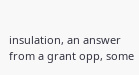insulation, an answer from a grant opp, some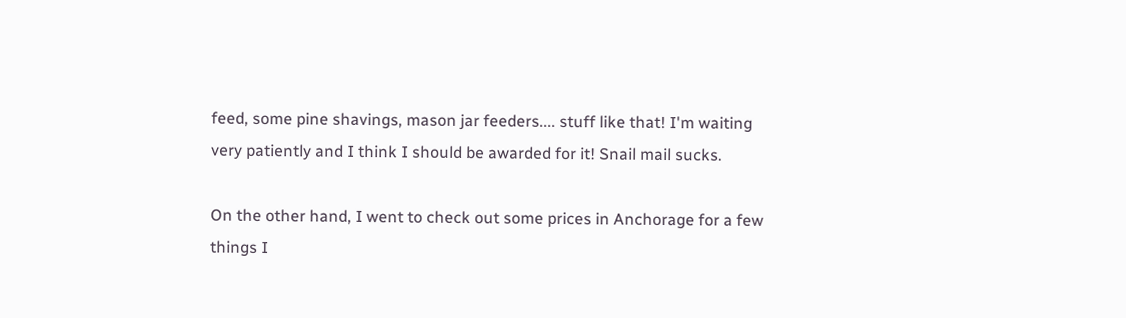feed, some pine shavings, mason jar feeders.... stuff like that! I'm waiting very patiently and I think I should be awarded for it! Snail mail sucks.

On the other hand, I went to check out some prices in Anchorage for a few things I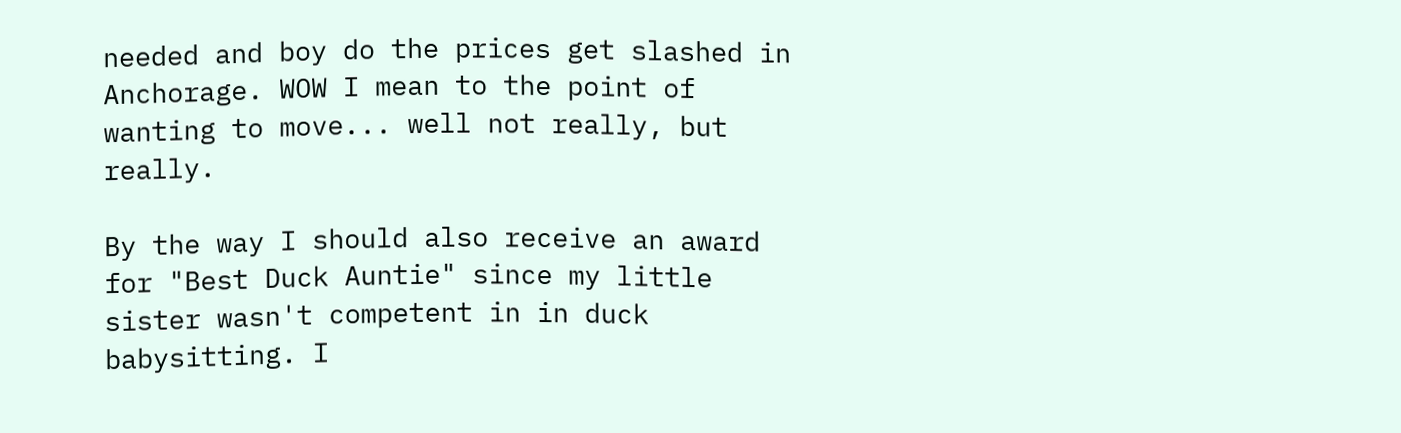needed and boy do the prices get slashed in Anchorage. WOW I mean to the point of wanting to move... well not really, but really.

By the way I should also receive an award for "Best Duck Auntie" since my little sister wasn't competent in in duck babysitting. I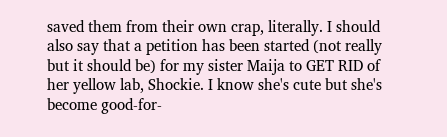saved them from their own crap, literally. I should also say that a petition has been started (not really but it should be) for my sister Maija to GET RID of her yellow lab, Shockie. I know she's cute but she's become good-for-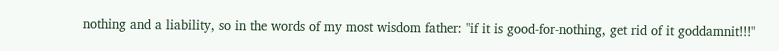nothing and a liability, so in the words of my most wisdom father: "if it is good-for-nothing, get rid of it goddamnit!!!"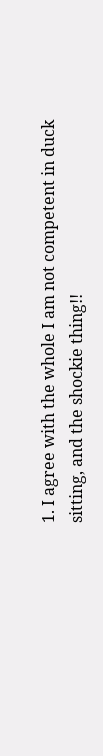1. I agree with the whole I am not competent in duck sitting, and the shockie thing!!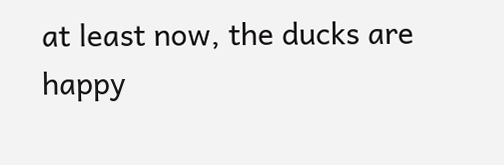at least now, the ducks are happy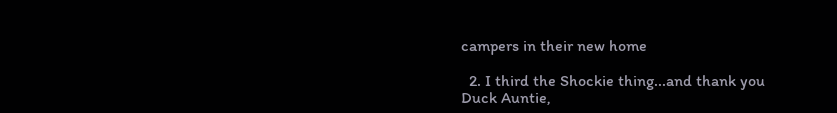campers in their new home

  2. I third the Shockie thing...and thank you Duck Auntie,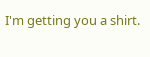I'm getting you a shirt.